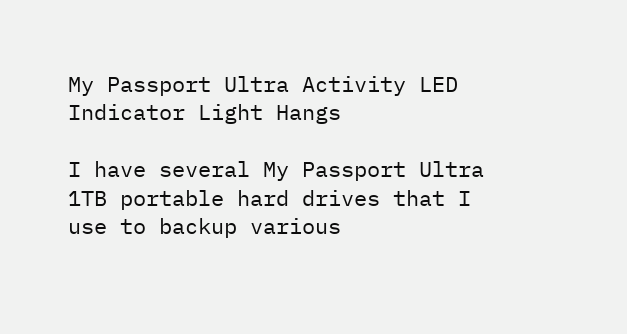My Passport Ultra Activity LED Indicator Light Hangs

I have several My Passport Ultra 1TB portable hard drives that I use to backup various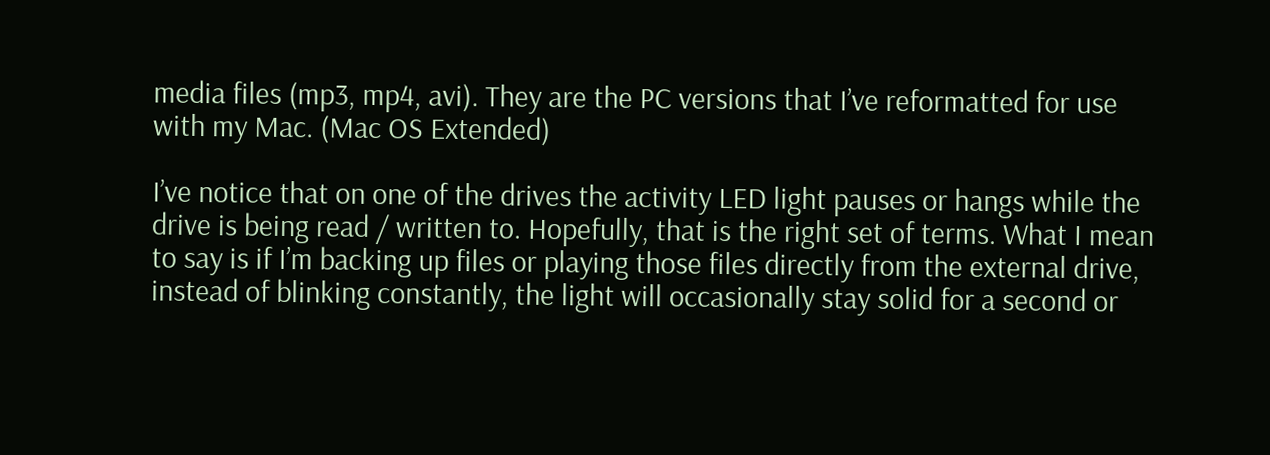media files (mp3, mp4, avi). They are the PC versions that I’ve reformatted for use with my Mac. (Mac OS Extended)

I’ve notice that on one of the drives the activity LED light pauses or hangs while the drive is being read / written to. Hopefully, that is the right set of terms. What I mean to say is if I’m backing up files or playing those files directly from the external drive, instead of blinking constantly, the light will occasionally stay solid for a second or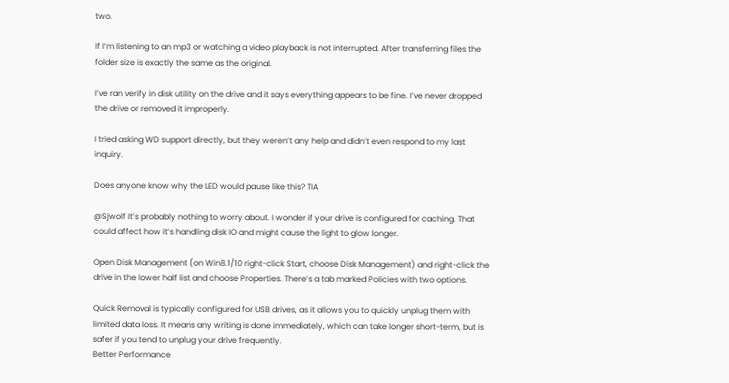two.

If I’m listening to an mp3 or watching a video playback is not interrupted. After transferring files the folder size is exactly the same as the original.

I’ve ran verify in disk utility on the drive and it says everything appears to be fine. I’ve never dropped the drive or removed it improperly.

I tried asking WD support directly, but they weren’t any help and didn’t even respond to my last inquiry.

Does anyone know why the LED would pause like this? TIA

@Sjwolf It’s probably nothing to worry about. I wonder if your drive is configured for caching. That could affect how it’s handling disk IO and might cause the light to glow longer.

Open Disk Management (on Win8.1/10 right-click Start, choose Disk Management) and right-click the drive in the lower half list and choose Properties. There’s a tab marked Policies with two options.

Quick Removal is typically configured for USB drives, as it allows you to quickly unplug them with limited data loss. It means any writing is done immediately, which can take longer short-term, but is safer if you tend to unplug your drive frequently.
Better Performance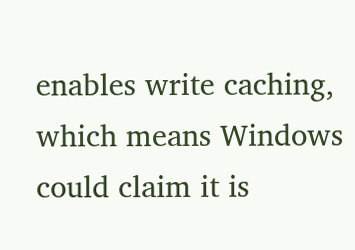enables write caching, which means Windows could claim it is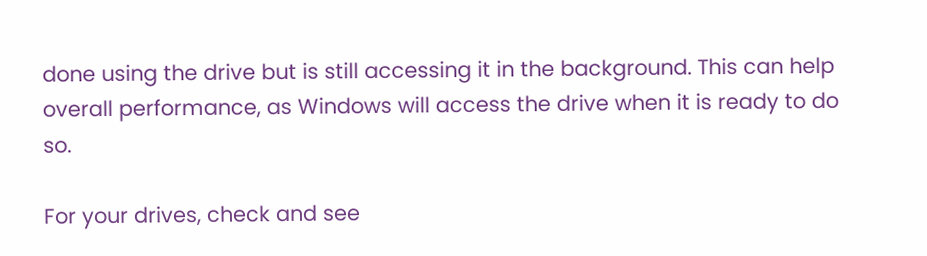done using the drive but is still accessing it in the background. This can help overall performance, as Windows will access the drive when it is ready to do so.

For your drives, check and see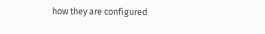how they are configured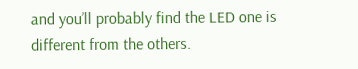and you’ll probably find the LED one is different from the others.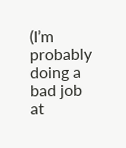(I’m probably doing a bad job at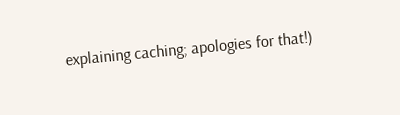explaining caching; apologies for that!)